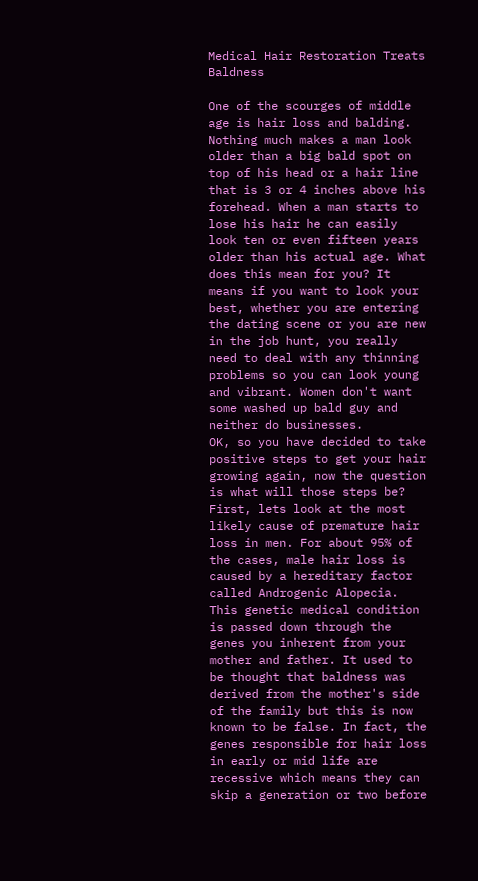Medical Hair Restoration Treats Baldness

One of the scourges of middle age is hair loss and balding. Nothing much makes a man look older than a big bald spot on top of his head or a hair line that is 3 or 4 inches above his forehead. When a man starts to lose his hair he can easily look ten or even fifteen years older than his actual age. What does this mean for you? It means if you want to look your best, whether you are entering the dating scene or you are new in the job hunt, you really need to deal with any thinning problems so you can look young and vibrant. Women don't want some washed up bald guy and neither do businesses.
OK, so you have decided to take positive steps to get your hair growing again, now the question is what will those steps be?
First, lets look at the most likely cause of premature hair loss in men. For about 95% of the cases, male hair loss is caused by a hereditary factor called Androgenic Alopecia. This genetic medical condition is passed down through the genes you inherent from your mother and father. It used to be thought that baldness was derived from the mother's side of the family but this is now known to be false. In fact, the genes responsible for hair loss in early or mid life are recessive which means they can skip a generation or two before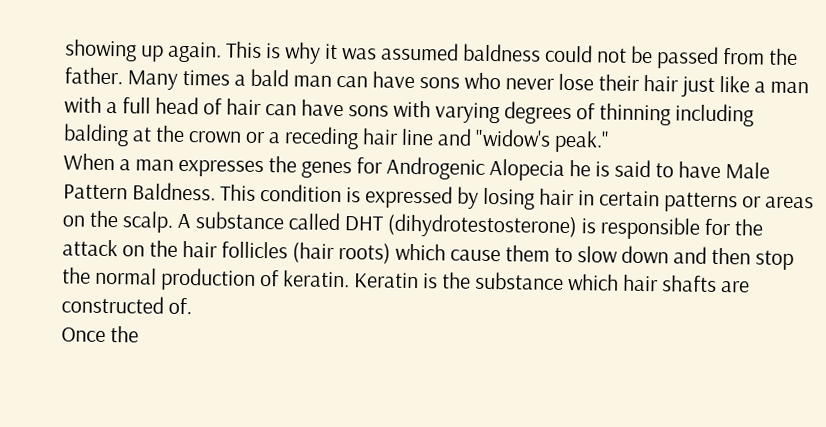showing up again. This is why it was assumed baldness could not be passed from the father. Many times a bald man can have sons who never lose their hair just like a man with a full head of hair can have sons with varying degrees of thinning including balding at the crown or a receding hair line and "widow's peak."
When a man expresses the genes for Androgenic Alopecia he is said to have Male Pattern Baldness. This condition is expressed by losing hair in certain patterns or areas on the scalp. A substance called DHT (dihydrotestosterone) is responsible for the attack on the hair follicles (hair roots) which cause them to slow down and then stop the normal production of keratin. Keratin is the substance which hair shafts are constructed of.
Once the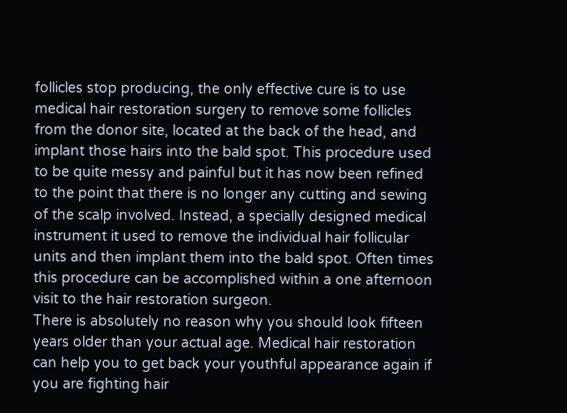follicles stop producing, the only effective cure is to use medical hair restoration surgery to remove some follicles from the donor site, located at the back of the head, and implant those hairs into the bald spot. This procedure used to be quite messy and painful but it has now been refined to the point that there is no longer any cutting and sewing of the scalp involved. Instead, a specially designed medical instrument it used to remove the individual hair follicular units and then implant them into the bald spot. Often times this procedure can be accomplished within a one afternoon visit to the hair restoration surgeon.
There is absolutely no reason why you should look fifteen years older than your actual age. Medical hair restoration can help you to get back your youthful appearance again if you are fighting hair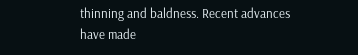thinning and baldness. Recent advances have made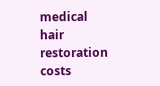medical hair restoration costs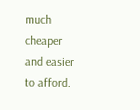much cheaper and easier to afford.